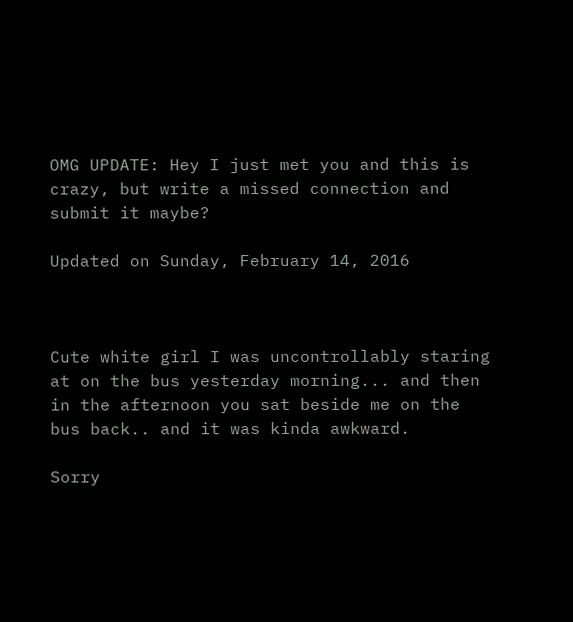OMG UPDATE: Hey I just met you and this is crazy, but write a missed connection and submit it maybe?

Updated on Sunday, February 14, 2016



Cute white girl I was uncontrollably staring at on the bus yesterday morning... and then in the afternoon you sat beside me on the bus back.. and it was kinda awkward.

Sorry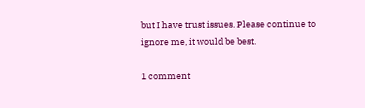but I have trust issues. Please continue to ignore me, it would be best.

1 comment